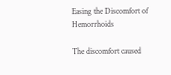Easing the Discomfort of Hemorrhoids

The discomfort caused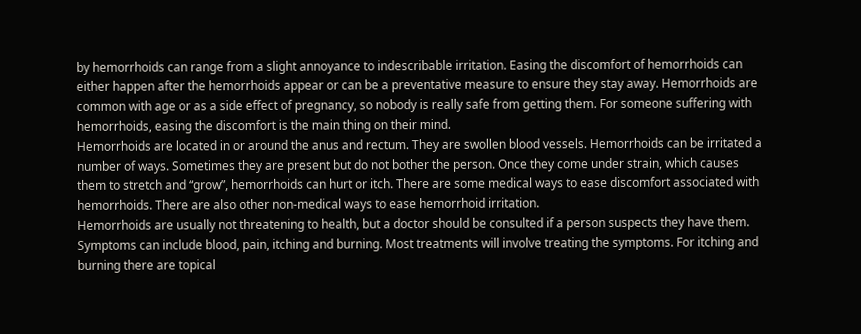by hemorrhoids can range from a slight annoyance to indescribable irritation. Easing the discomfort of hemorrhoids can either happen after the hemorrhoids appear or can be a preventative measure to ensure they stay away. Hemorrhoids are common with age or as a side effect of pregnancy, so nobody is really safe from getting them. For someone suffering with hemorrhoids, easing the discomfort is the main thing on their mind.
Hemorrhoids are located in or around the anus and rectum. They are swollen blood vessels. Hemorrhoids can be irritated a number of ways. Sometimes they are present but do not bother the person. Once they come under strain, which causes them to stretch and “grow”, hemorrhoids can hurt or itch. There are some medical ways to ease discomfort associated with hemorrhoids. There are also other non-medical ways to ease hemorrhoid irritation.
Hemorrhoids are usually not threatening to health, but a doctor should be consulted if a person suspects they have them. Symptoms can include blood, pain, itching and burning. Most treatments will involve treating the symptoms. For itching and burning there are topical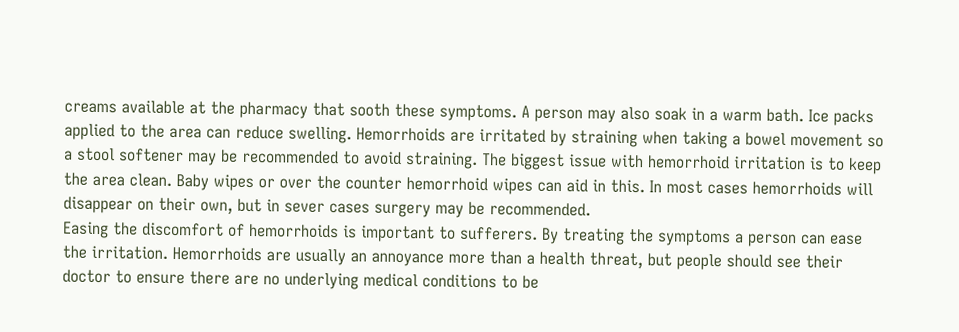creams available at the pharmacy that sooth these symptoms. A person may also soak in a warm bath. Ice packs applied to the area can reduce swelling. Hemorrhoids are irritated by straining when taking a bowel movement so a stool softener may be recommended to avoid straining. The biggest issue with hemorrhoid irritation is to keep the area clean. Baby wipes or over the counter hemorrhoid wipes can aid in this. In most cases hemorrhoids will disappear on their own, but in sever cases surgery may be recommended.
Easing the discomfort of hemorrhoids is important to sufferers. By treating the symptoms a person can ease the irritation. Hemorrhoids are usually an annoyance more than a health threat, but people should see their doctor to ensure there are no underlying medical conditions to be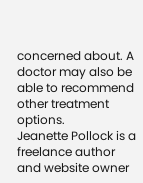concerned about. A doctor may also be able to recommend other treatment options.
Jeanette Pollock is a freelance author and website owner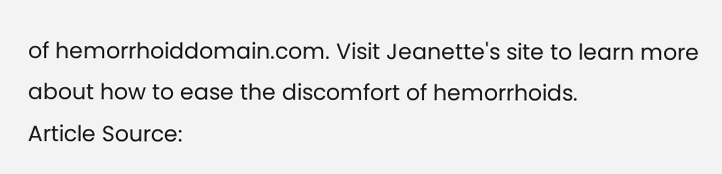of hemorrhoiddomain.com. Visit Jeanette's site to learn more about how to ease the discomfort of hemorrhoids.
Article Source: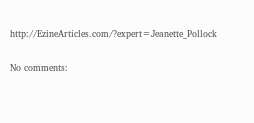http://EzineArticles.com/?expert=Jeanette_Pollock

No comments: